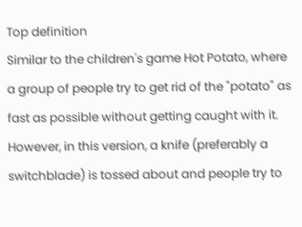Top definition
Similar to the children's game Hot Potato, where a group of people try to get rid of the "potato" as fast as possible without getting caught with it. However, in this version, a knife (preferably a switchblade) is tossed about and people try to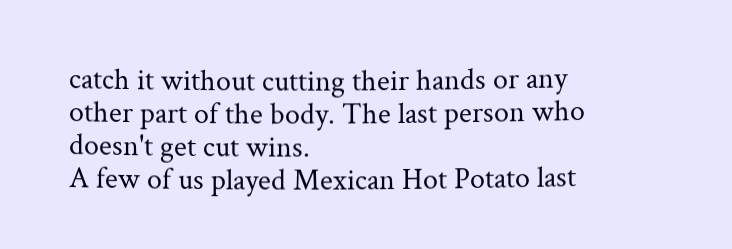catch it without cutting their hands or any other part of the body. The last person who doesn't get cut wins.
A few of us played Mexican Hot Potato last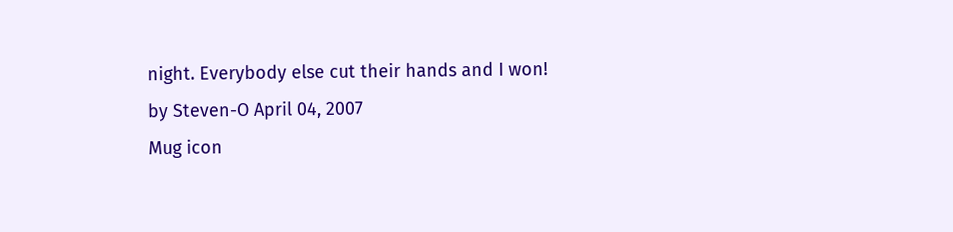night. Everybody else cut their hands and I won!
by Steven-O April 04, 2007
Mug icon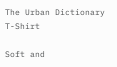The Urban Dictionary T-Shirt

Soft and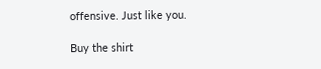offensive. Just like you.

Buy the shirt